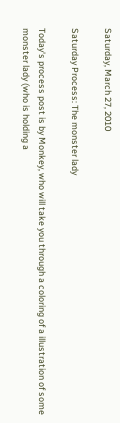Saturday, March 27, 2010

Saturday Process: The monster lady

Today's process post is by Monkey, who will take you through a coloring of a illustration of some monster lady (who is holding a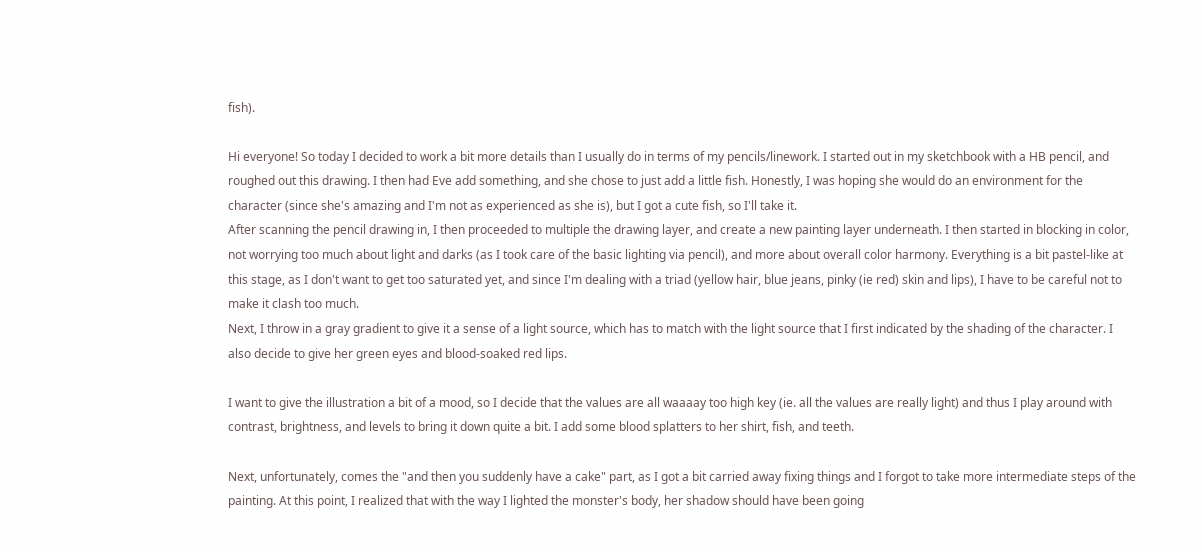fish).

Hi everyone! So today I decided to work a bit more details than I usually do in terms of my pencils/linework. I started out in my sketchbook with a HB pencil, and roughed out this drawing. I then had Eve add something, and she chose to just add a little fish. Honestly, I was hoping she would do an environment for the character (since she's amazing and I'm not as experienced as she is), but I got a cute fish, so I'll take it.
After scanning the pencil drawing in, I then proceeded to multiple the drawing layer, and create a new painting layer underneath. I then started in blocking in color, not worrying too much about light and darks (as I took care of the basic lighting via pencil), and more about overall color harmony. Everything is a bit pastel-like at this stage, as I don't want to get too saturated yet, and since I'm dealing with a triad (yellow hair, blue jeans, pinky (ie red) skin and lips), I have to be careful not to make it clash too much.
Next, I throw in a gray gradient to give it a sense of a light source, which has to match with the light source that I first indicated by the shading of the character. I also decide to give her green eyes and blood-soaked red lips.

I want to give the illustration a bit of a mood, so I decide that the values are all waaaay too high key (ie. all the values are really light) and thus I play around with contrast, brightness, and levels to bring it down quite a bit. I add some blood splatters to her shirt, fish, and teeth.

Next, unfortunately, comes the "and then you suddenly have a cake" part, as I got a bit carried away fixing things and I forgot to take more intermediate steps of the painting. At this point, I realized that with the way I lighted the monster's body, her shadow should have been going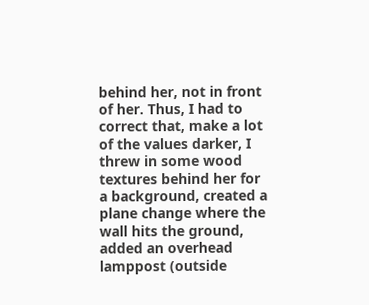behind her, not in front of her. Thus, I had to correct that, make a lot of the values darker, I threw in some wood textures behind her for a background, created a plane change where the wall hits the ground, added an overhead lamppost (outside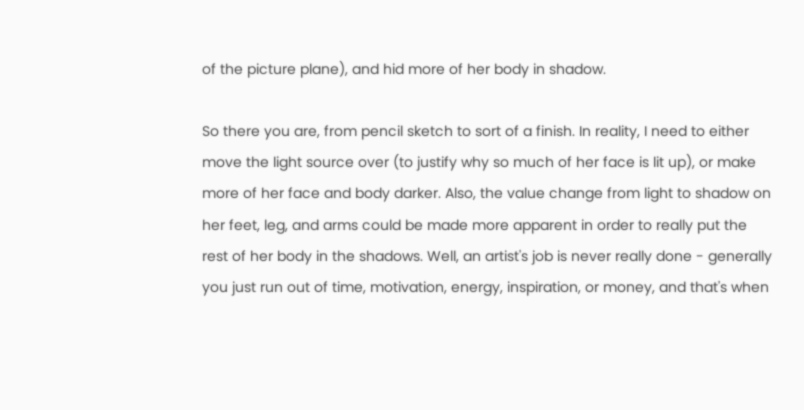of the picture plane), and hid more of her body in shadow.

So there you are, from pencil sketch to sort of a finish. In reality, I need to either move the light source over (to justify why so much of her face is lit up), or make more of her face and body darker. Also, the value change from light to shadow on her feet, leg, and arms could be made more apparent in order to really put the rest of her body in the shadows. Well, an artist's job is never really done - generally you just run out of time, motivation, energy, inspiration, or money, and that's when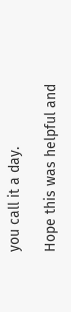you call it a day.

Hope this was helpful and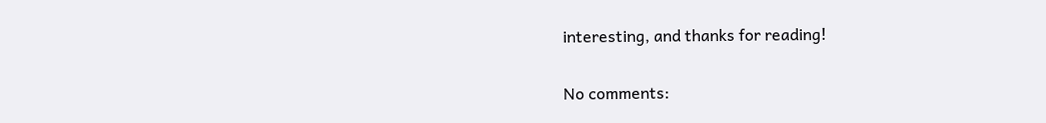interesting, and thanks for reading!

No comments: